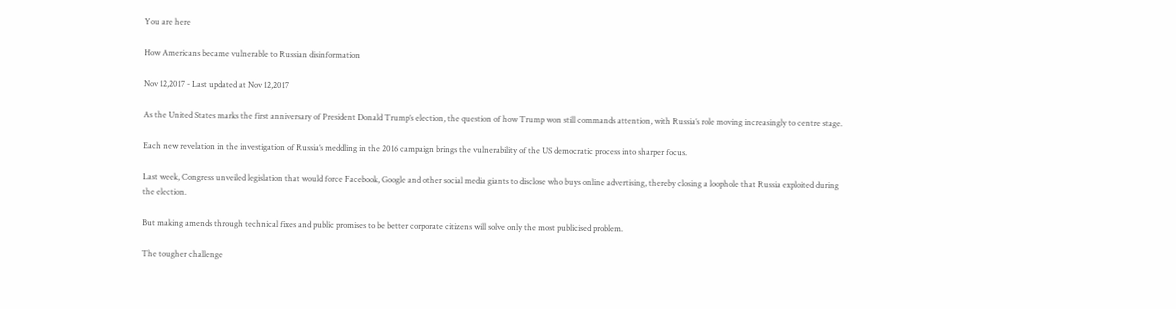You are here

How Americans became vulnerable to Russian disinformation

Nov 12,2017 - Last updated at Nov 12,2017

As the United States marks the first anniversary of President Donald Trump’s election, the question of how Trump won still commands attention, with Russia’s role moving increasingly to centre stage.

Each new revelation in the investigation of Russia’s meddling in the 2016 campaign brings the vulnerability of the US democratic process into sharper focus.

Last week, Congress unveiled legislation that would force Facebook, Google and other social media giants to disclose who buys online advertising, thereby closing a loophole that Russia exploited during the election.

But making amends through technical fixes and public promises to be better corporate citizens will solve only the most publicised problem.

The tougher challenge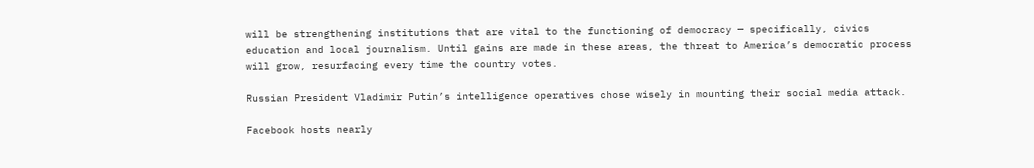will be strengthening institutions that are vital to the functioning of democracy — specifically, civics education and local journalism. Until gains are made in these areas, the threat to America’s democratic process will grow, resurfacing every time the country votes.

Russian President Vladimir Putin’s intelligence operatives chose wisely in mounting their social media attack.

Facebook hosts nearly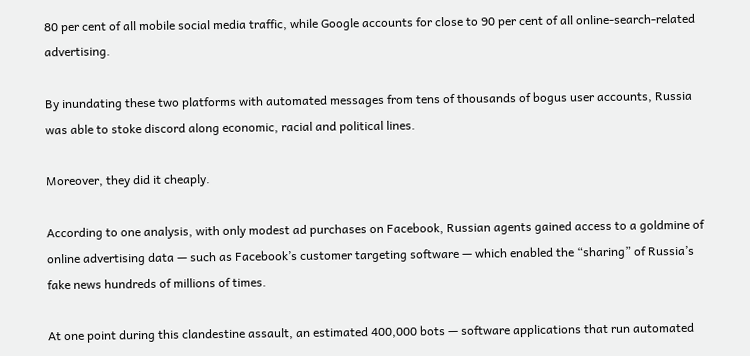80 per cent of all mobile social media traffic, while Google accounts for close to 90 per cent of all online-search-related advertising.

By inundating these two platforms with automated messages from tens of thousands of bogus user accounts, Russia was able to stoke discord along economic, racial and political lines.

Moreover, they did it cheaply.

According to one analysis, with only modest ad purchases on Facebook, Russian agents gained access to a goldmine of online advertising data — such as Facebook’s customer targeting software — which enabled the “sharing” of Russia’s fake news hundreds of millions of times.

At one point during this clandestine assault, an estimated 400,000 bots — software applications that run automated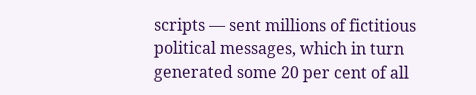scripts — sent millions of fictitious political messages, which in turn generated some 20 per cent of all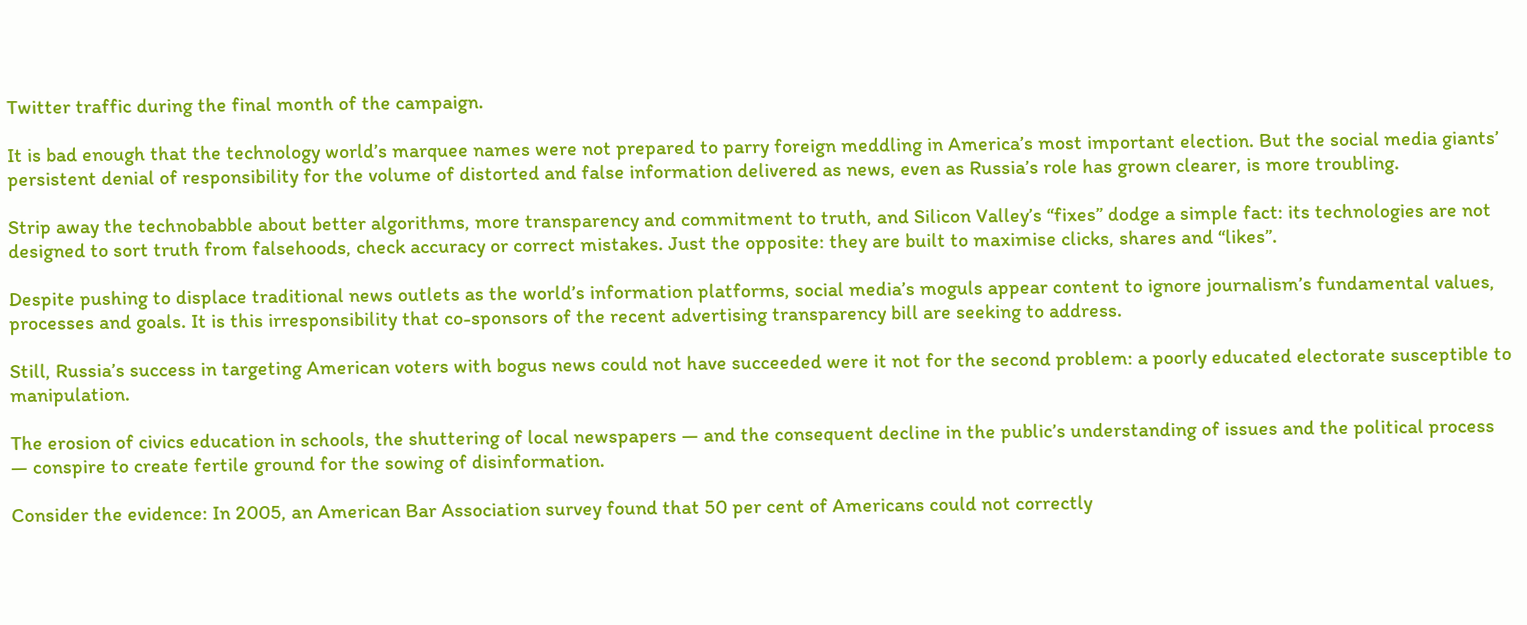Twitter traffic during the final month of the campaign.

It is bad enough that the technology world’s marquee names were not prepared to parry foreign meddling in America’s most important election. But the social media giants’ persistent denial of responsibility for the volume of distorted and false information delivered as news, even as Russia’s role has grown clearer, is more troubling.

Strip away the technobabble about better algorithms, more transparency and commitment to truth, and Silicon Valley’s “fixes” dodge a simple fact: its technologies are not designed to sort truth from falsehoods, check accuracy or correct mistakes. Just the opposite: they are built to maximise clicks, shares and “likes”.

Despite pushing to displace traditional news outlets as the world’s information platforms, social media’s moguls appear content to ignore journalism’s fundamental values, processes and goals. It is this irresponsibility that co-sponsors of the recent advertising transparency bill are seeking to address.

Still, Russia’s success in targeting American voters with bogus news could not have succeeded were it not for the second problem: a poorly educated electorate susceptible to manipulation.

The erosion of civics education in schools, the shuttering of local newspapers — and the consequent decline in the public’s understanding of issues and the political process — conspire to create fertile ground for the sowing of disinformation.

Consider the evidence: In 2005, an American Bar Association survey found that 50 per cent of Americans could not correctly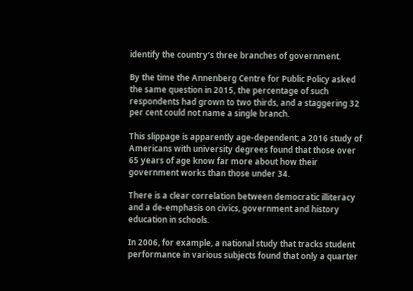identify the country’s three branches of government.

By the time the Annenberg Centre for Public Policy asked the same question in 2015, the percentage of such respondents had grown to two thirds, and a staggering 32 per cent could not name a single branch.

This slippage is apparently age-dependent; a 2016 study of Americans with university degrees found that those over 65 years of age know far more about how their government works than those under 34.

There is a clear correlation between democratic illiteracy and a de-emphasis on civics, government and history education in schools.

In 2006, for example, a national study that tracks student performance in various subjects found that only a quarter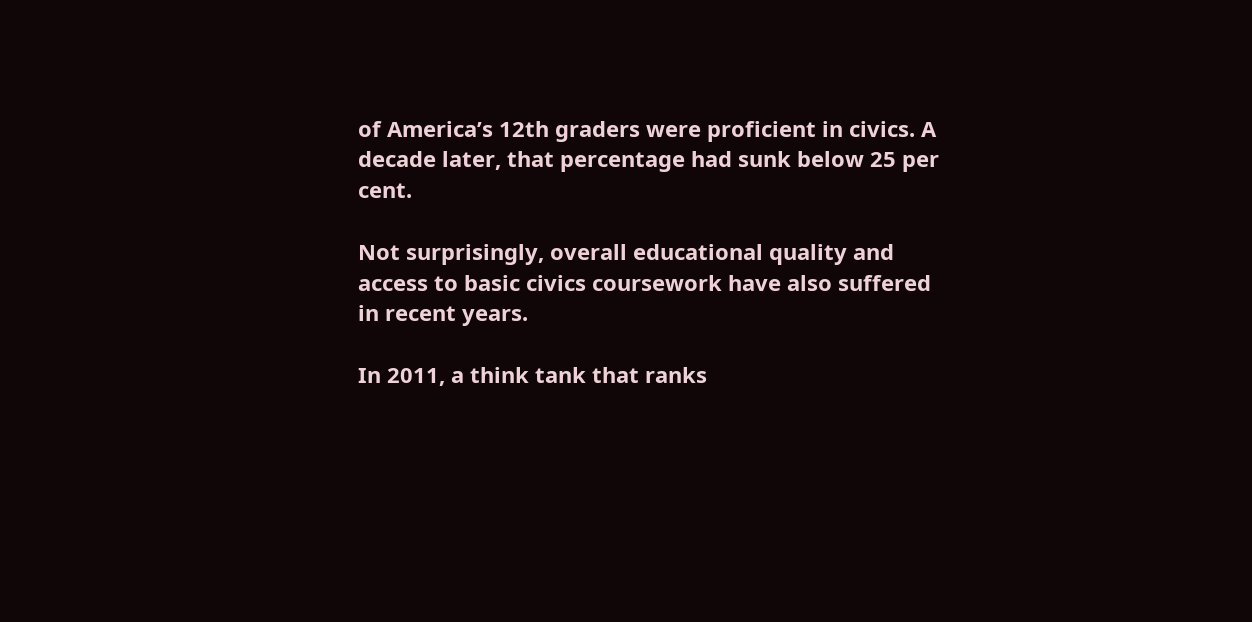of America’s 12th graders were proficient in civics. A decade later, that percentage had sunk below 25 per cent.

Not surprisingly, overall educational quality and access to basic civics coursework have also suffered in recent years.

In 2011, a think tank that ranks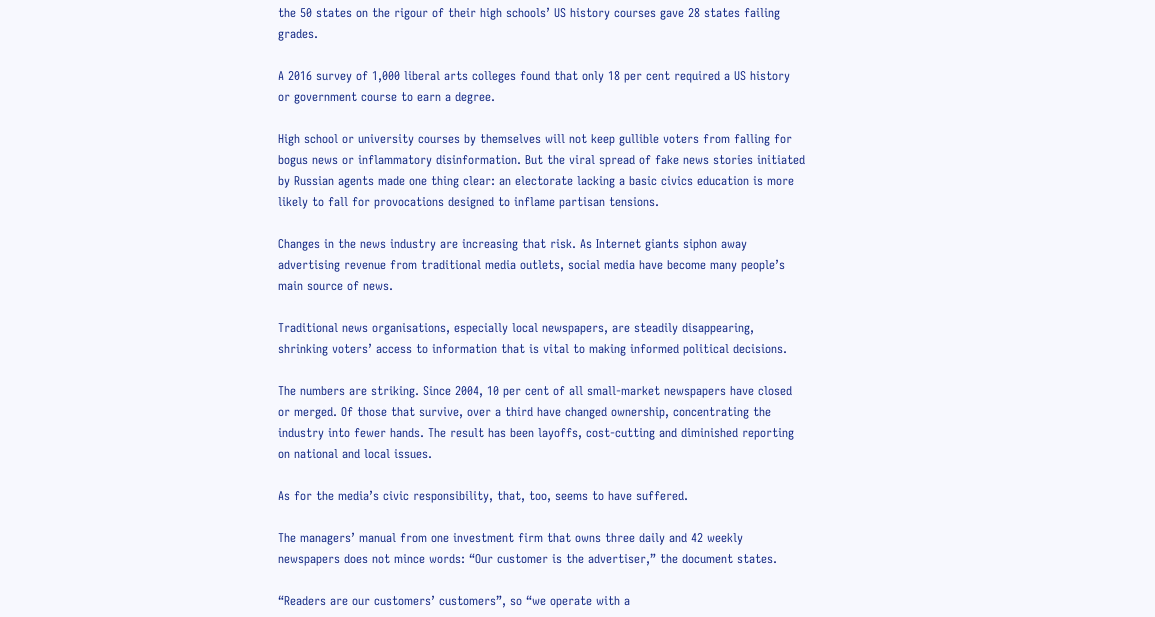the 50 states on the rigour of their high schools’ US history courses gave 28 states failing grades.

A 2016 survey of 1,000 liberal arts colleges found that only 18 per cent required a US history or government course to earn a degree.

High school or university courses by themselves will not keep gullible voters from falling for bogus news or inflammatory disinformation. But the viral spread of fake news stories initiated by Russian agents made one thing clear: an electorate lacking a basic civics education is more likely to fall for provocations designed to inflame partisan tensions.

Changes in the news industry are increasing that risk. As Internet giants siphon away advertising revenue from traditional media outlets, social media have become many people’s main source of news.

Traditional news organisations, especially local newspapers, are steadily disappearing, shrinking voters’ access to information that is vital to making informed political decisions.

The numbers are striking. Since 2004, 10 per cent of all small-market newspapers have closed or merged. Of those that survive, over a third have changed ownership, concentrating the industry into fewer hands. The result has been layoffs, cost-cutting and diminished reporting on national and local issues.

As for the media’s civic responsibility, that, too, seems to have suffered.

The managers’ manual from one investment firm that owns three daily and 42 weekly newspapers does not mince words: “Our customer is the advertiser,” the document states.

“Readers are our customers’ customers”, so “we operate with a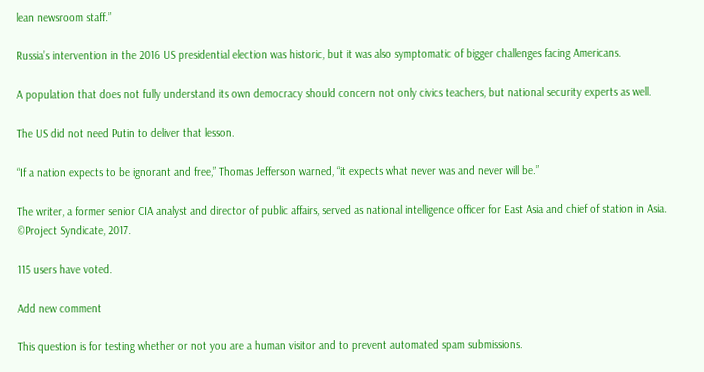lean newsroom staff.”

Russia’s intervention in the 2016 US presidential election was historic, but it was also symptomatic of bigger challenges facing Americans.

A population that does not fully understand its own democracy should concern not only civics teachers, but national security experts as well.

The US did not need Putin to deliver that lesson.

“If a nation expects to be ignorant and free,” Thomas Jefferson warned, “it expects what never was and never will be.”

The writer, a former senior CIA analyst and director of public affairs, served as national intelligence officer for East Asia and chief of station in Asia. ©Project Syndicate, 2017.

115 users have voted.

Add new comment

This question is for testing whether or not you are a human visitor and to prevent automated spam submissions.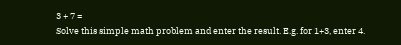3 + 7 =
Solve this simple math problem and enter the result. E.g. for 1+3, enter 4.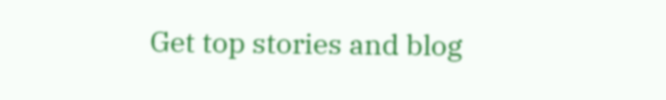Get top stories and blog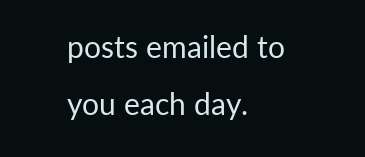posts emailed to you each day.